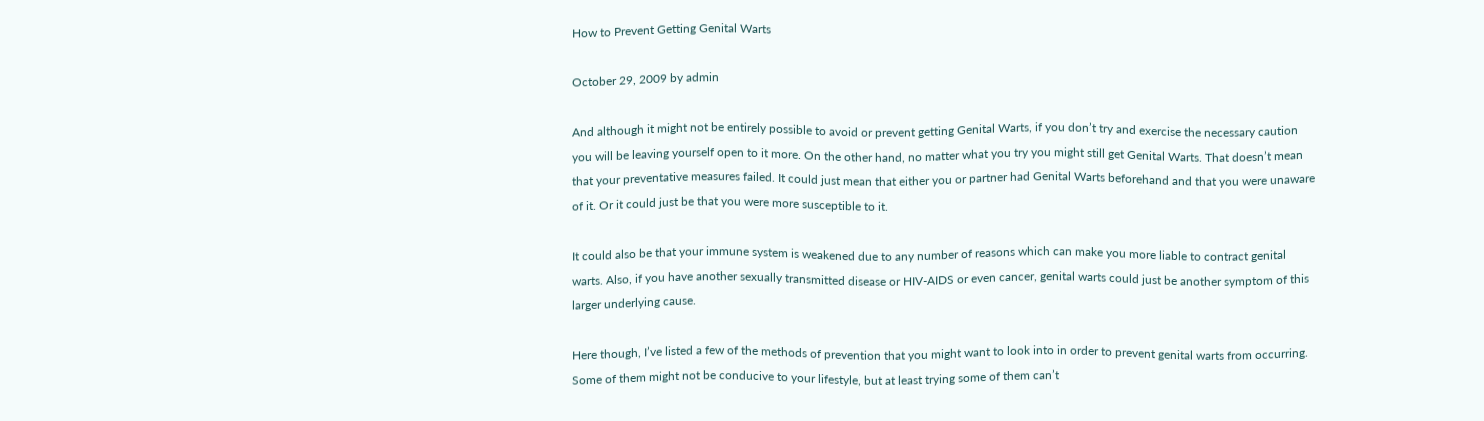How to Prevent Getting Genital Warts

October 29, 2009 by admin

And although it might not be entirely possible to avoid or prevent getting Genital Warts, if you don’t try and exercise the necessary caution you will be leaving yourself open to it more. On the other hand, no matter what you try you might still get Genital Warts. That doesn’t mean that your preventative measures failed. It could just mean that either you or partner had Genital Warts beforehand and that you were unaware of it. Or it could just be that you were more susceptible to it.

It could also be that your immune system is weakened due to any number of reasons which can make you more liable to contract genital warts. Also, if you have another sexually transmitted disease or HIV-AIDS or even cancer, genital warts could just be another symptom of this larger underlying cause.

Here though, I’ve listed a few of the methods of prevention that you might want to look into in order to prevent genital warts from occurring. Some of them might not be conducive to your lifestyle, but at least trying some of them can’t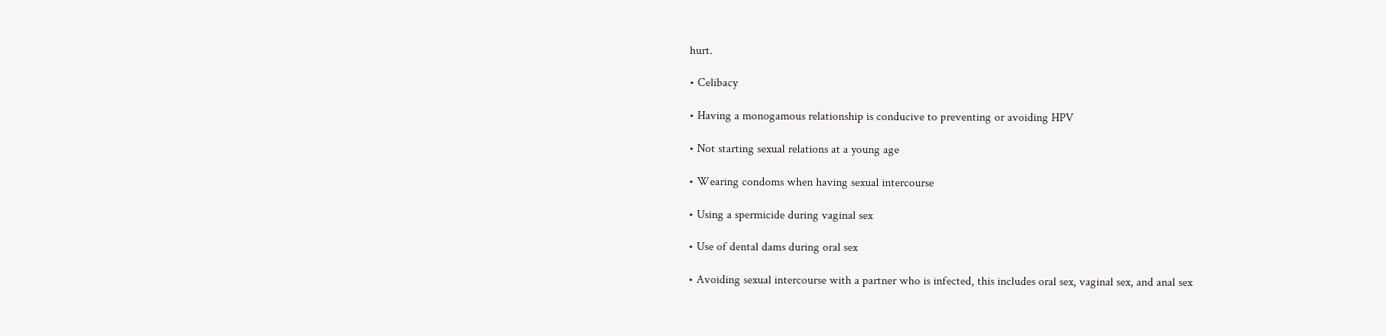hurt.

• Celibacy

• Having a monogamous relationship is conducive to preventing or avoiding HPV

• Not starting sexual relations at a young age

• Wearing condoms when having sexual intercourse

• Using a spermicide during vaginal sex

• Use of dental dams during oral sex

• Avoiding sexual intercourse with a partner who is infected, this includes oral sex, vaginal sex, and anal sex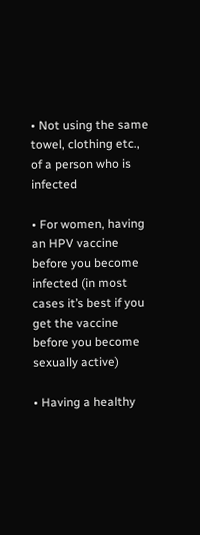• Not using the same towel, clothing etc., of a person who is infected

• For women, having an HPV vaccine before you become infected (in most cases it’s best if you get the vaccine before you become sexually active)

• Having a healthy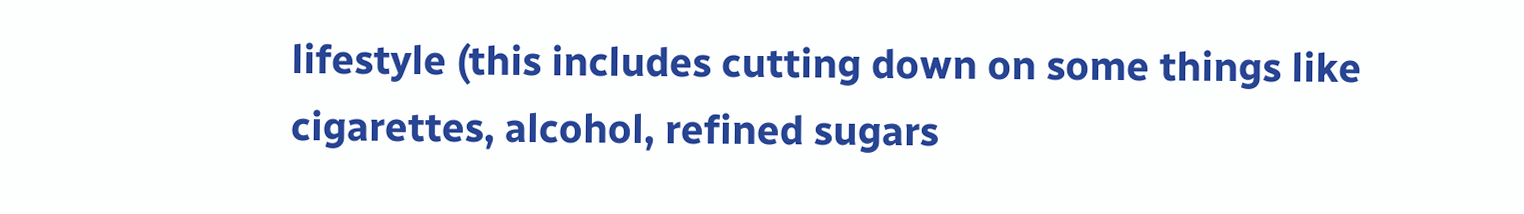lifestyle (this includes cutting down on some things like cigarettes, alcohol, refined sugars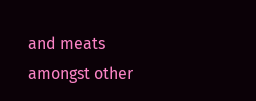and meats amongst other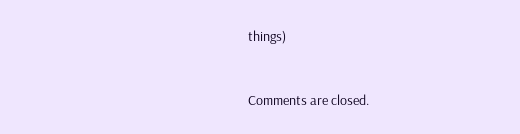things)


Comments are closed.